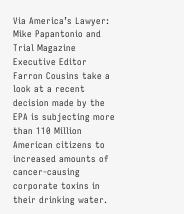Via America’s Lawyer: Mike Papantonio and Trial Magazine Executive Editor Farron Cousins take a look at a recent decision made by the EPA is subjecting more than 110 Million American citizens to increased amounts of cancer-causing corporate toxins in their drinking water.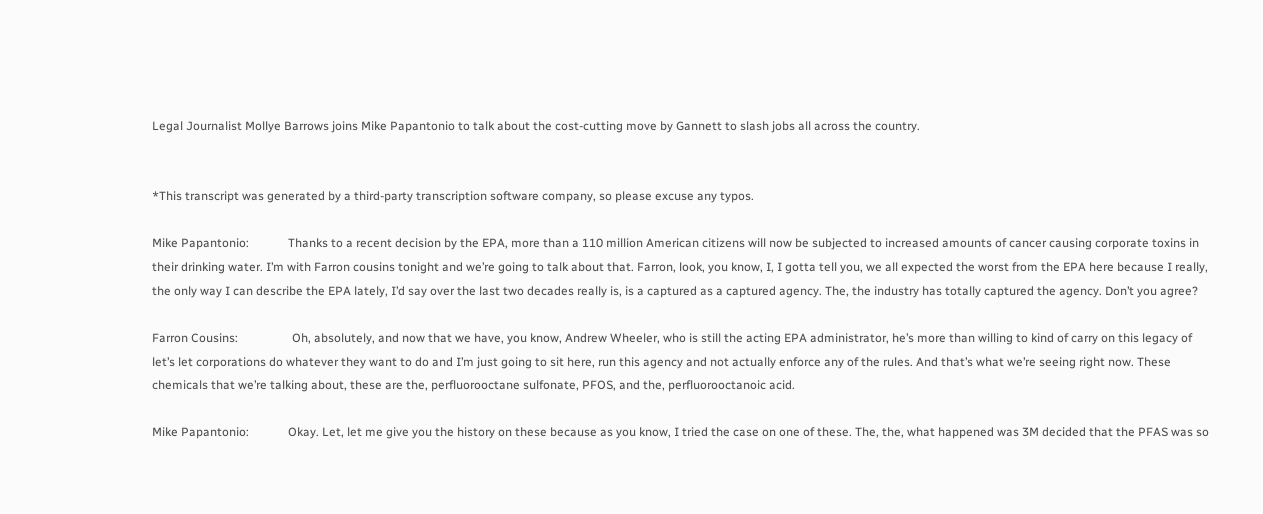Legal Journalist Mollye Barrows joins Mike Papantonio to talk about the cost-cutting move by Gannett to slash jobs all across the country.


*This transcript was generated by a third-party transcription software company, so please excuse any typos.

Mike Papantonio:             Thanks to a recent decision by the EPA, more than a 110 million American citizens will now be subjected to increased amounts of cancer causing corporate toxins in their drinking water. I’m with Farron cousins tonight and we’re going to talk about that. Farron, look, you know, I, I gotta tell you, we all expected the worst from the EPA here because I really, the only way I can describe the EPA lately, I’d say over the last two decades really is, is a captured as a captured agency. The, the industry has totally captured the agency. Don’t you agree?

Farron Cousins:                  Oh, absolutely, and now that we have, you know, Andrew Wheeler, who is still the acting EPA administrator, he’s more than willing to kind of carry on this legacy of let’s let corporations do whatever they want to do and I’m just going to sit here, run this agency and not actually enforce any of the rules. And that’s what we’re seeing right now. These chemicals that we’re talking about, these are the, perfluorooctane sulfonate, PFOS, and the, perfluorooctanoic acid.

Mike Papantonio:             Okay. Let, let me give you the history on these because as you know, I tried the case on one of these. The, the, what happened was 3M decided that the PFAS was so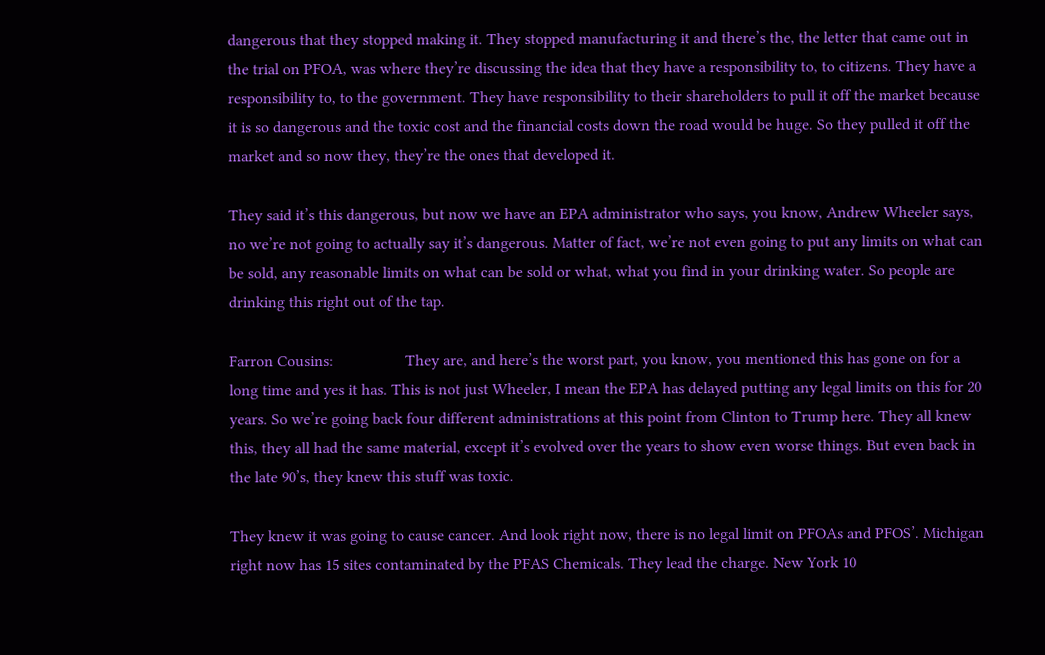dangerous that they stopped making it. They stopped manufacturing it and there’s the, the letter that came out in the trial on PFOA, was where they’re discussing the idea that they have a responsibility to, to citizens. They have a responsibility to, to the government. They have responsibility to their shareholders to pull it off the market because it is so dangerous and the toxic cost and the financial costs down the road would be huge. So they pulled it off the market and so now they, they’re the ones that developed it.

They said it’s this dangerous, but now we have an EPA administrator who says, you know, Andrew Wheeler says, no we’re not going to actually say it’s dangerous. Matter of fact, we’re not even going to put any limits on what can be sold, any reasonable limits on what can be sold or what, what you find in your drinking water. So people are drinking this right out of the tap.

Farron Cousins:                  They are, and here’s the worst part, you know, you mentioned this has gone on for a long time and yes it has. This is not just Wheeler, I mean the EPA has delayed putting any legal limits on this for 20 years. So we’re going back four different administrations at this point from Clinton to Trump here. They all knew this, they all had the same material, except it’s evolved over the years to show even worse things. But even back in the late 90’s, they knew this stuff was toxic.

They knew it was going to cause cancer. And look right now, there is no legal limit on PFOAs and PFOS’. Michigan right now has 15 sites contaminated by the PFAS Chemicals. They lead the charge. New York 10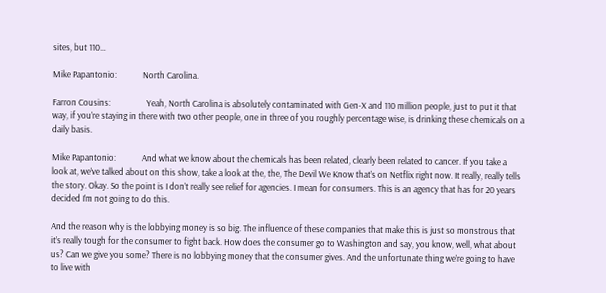sites, but 110…

Mike Papantonio:             North Carolina.

Farron Cousins:                  Yeah, North Carolina is absolutely contaminated with Gen-X and 110 million people, just to put it that way, if you’re staying in there with two other people, one in three of you roughly percentage wise, is drinking these chemicals on a daily basis.

Mike Papantonio:             And what we know about the chemicals has been related, clearly been related to cancer. If you take a look at, we’ve talked about on this show, take a look at the, the, The Devil We Know that’s on Netflix right now. It really, really tells the story. Okay. So the point is I don’t really see relief for agencies. I mean for consumers. This is an agency that has for 20 years decided I’m not going to do this.

And the reason why is the lobbying money is so big. The influence of these companies that make this is just so monstrous that it’s really tough for the consumer to fight back. How does the consumer go to Washington and say, you know, well, what about us? Can we give you some? There is no lobbying money that the consumer gives. And the unfortunate thing we’re going to have to live with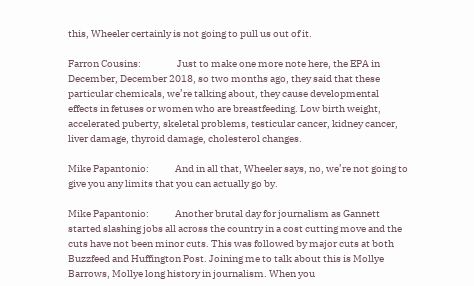this, Wheeler certainly is not going to pull us out of it.

Farron Cousins:                  Just to make one more note here, the EPA in December, December 2018, so two months ago, they said that these particular chemicals, we’re talking about, they cause developmental effects in fetuses or women who are breastfeeding. Low birth weight, accelerated puberty, skeletal problems, testicular cancer, kidney cancer, liver damage, thyroid damage, cholesterol changes.

Mike Papantonio:             And in all that, Wheeler says, no, we’re not going to give you any limits that you can actually go by.

Mike Papantonio:             Another brutal day for journalism as Gannett started slashing jobs all across the country in a cost cutting move and the cuts have not been minor cuts. This was followed by major cuts at both Buzzfeed and Huffington Post. Joining me to talk about this is Mollye Barrows, Mollye long history in journalism. When you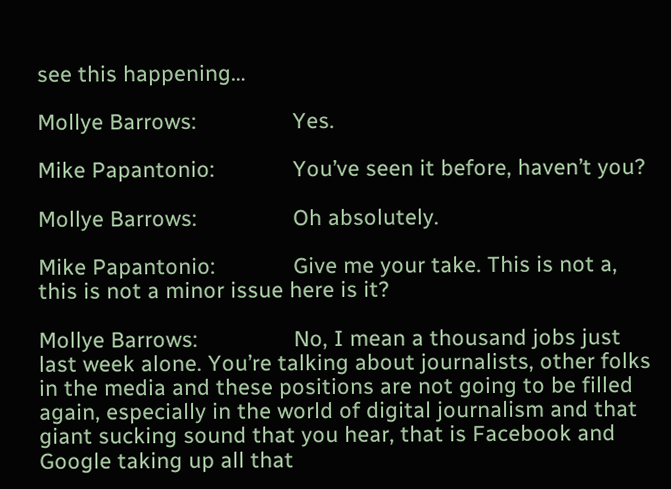see this happening…

Mollye Barrows:                Yes.

Mike Papantonio:             You’ve seen it before, haven’t you?

Mollye Barrows:                Oh absolutely.

Mike Papantonio:             Give me your take. This is not a, this is not a minor issue here is it?

Mollye Barrows:                No, I mean a thousand jobs just last week alone. You’re talking about journalists, other folks in the media and these positions are not going to be filled again, especially in the world of digital journalism and that giant sucking sound that you hear, that is Facebook and Google taking up all that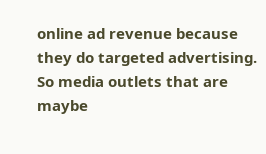online ad revenue because they do targeted advertising. So media outlets that are maybe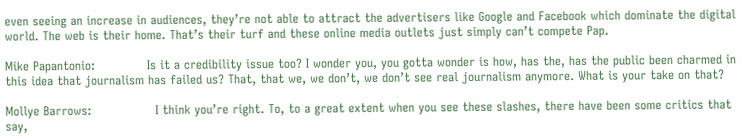even seeing an increase in audiences, they’re not able to attract the advertisers like Google and Facebook which dominate the digital world. The web is their home. That’s their turf and these online media outlets just simply can’t compete Pap.

Mike Papantonio:             Is it a credibility issue too? I wonder you, you gotta wonder is how, has the, has the public been charmed in this idea that journalism has failed us? That, that we, we don’t, we don’t see real journalism anymore. What is your take on that?

Mollye Barrows:                I think you’re right. To, to a great extent when you see these slashes, there have been some critics that say,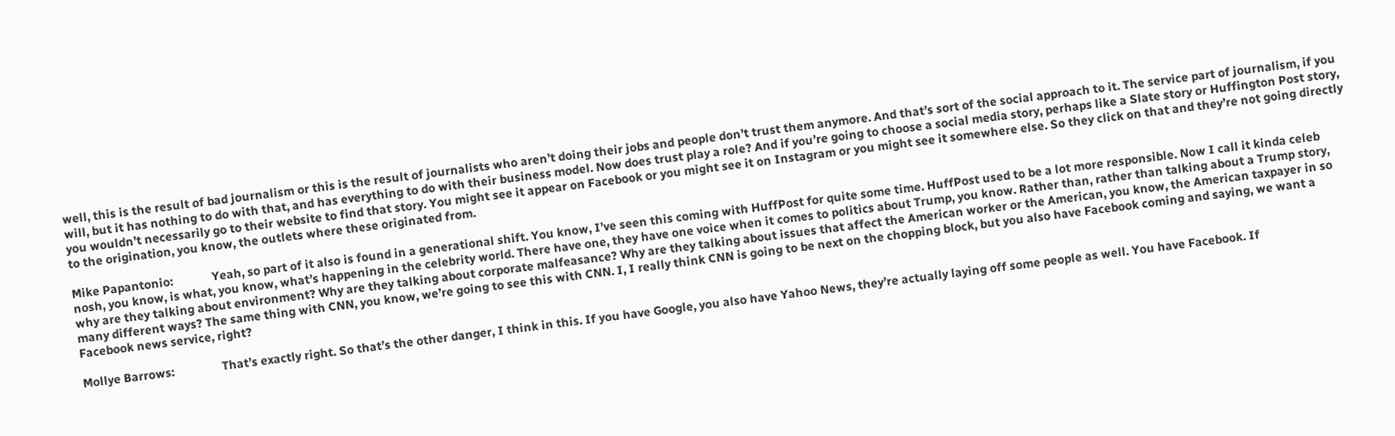well, this is the result of bad journalism or this is the result of journalists who aren’t doing their jobs and people don’t trust them anymore. And that’s sort of the social approach to it. The service part of journalism, if you will, but it has nothing to do with that, and has everything to do with their business model. Now does trust play a role? And if you’re going to choose a social media story, perhaps like a Slate story or Huffington Post story, you wouldn’t necessarily go to their website to find that story. You might see it appear on Facebook or you might see it on Instagram or you might see it somewhere else. So they click on that and they’re not going directly to the origination, you know, the outlets where these originated from.

Mike Papantonio:             Yeah, so part of it also is found in a generational shift. You know, I’ve seen this coming with HuffPost for quite some time. HuffPost used to be a lot more responsible. Now I call it kinda celeb nosh, you know, is what, you know, what’s happening in the celebrity world. There have one, they have one voice when it comes to politics about Trump, you know. Rather than, rather than talking about a Trump story, why are they talking about environment? Why are they talking about corporate malfeasance? Why are they talking about issues that affect the American worker or the American, you know, the American taxpayer in so many different ways? The same thing with CNN, you know, we’re going to see this with CNN. I, I really think CNN is going to be next on the chopping block, but you also have Facebook coming and saying, we want a Facebook news service, right?

Mollye Barrows:                That’s exactly right. So that’s the other danger, I think in this. If you have Google, you also have Yahoo News, they’re actually laying off some people as well. You have Facebook. If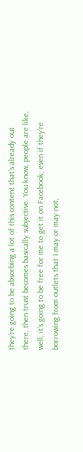they’re going to be absorbing a lot of this content that’s already out there, then trust becomes basically subjective. You know, people are like, well, it’s going to be free for me to get it on Facebook, even if they’re borrowing from outlets that I may or may not,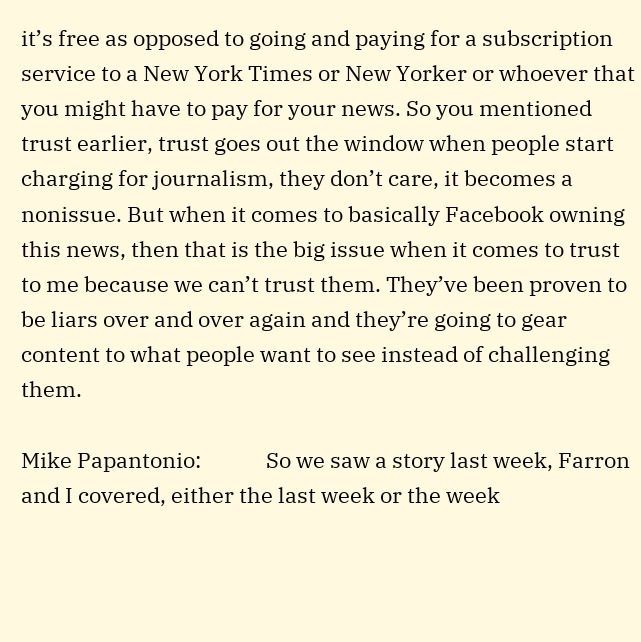it’s free as opposed to going and paying for a subscription service to a New York Times or New Yorker or whoever that you might have to pay for your news. So you mentioned trust earlier, trust goes out the window when people start charging for journalism, they don’t care, it becomes a nonissue. But when it comes to basically Facebook owning this news, then that is the big issue when it comes to trust to me because we can’t trust them. They’ve been proven to be liars over and over again and they’re going to gear content to what people want to see instead of challenging them.

Mike Papantonio:             So we saw a story last week, Farron and I covered, either the last week or the week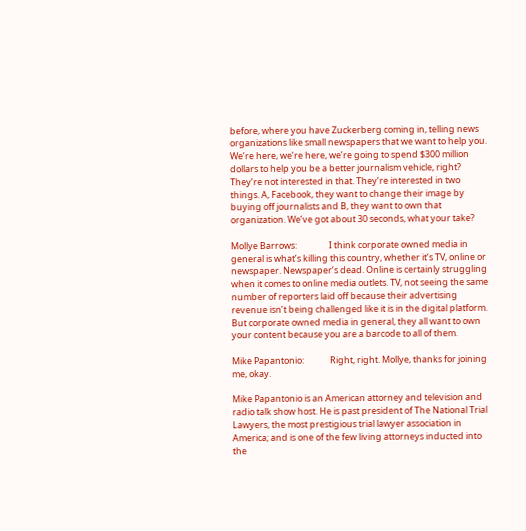before, where you have Zuckerberg coming in, telling news organizations like small newspapers that we want to help you. We’re here, we’re here, we’re going to spend $300 million dollars to help you be a better journalism vehicle, right? They’re not interested in that. They’re interested in two things. A, Facebook, they want to change their image by buying off journalists and B, they want to own that organization. We’ve got about 30 seconds, what your take?

Mollye Barrows:                I think corporate owned media in general is what’s killing this country, whether it’s TV, online or newspaper. Newspaper’s dead. Online is certainly struggling when it comes to online media outlets. TV, not seeing the same number of reporters laid off because their advertising revenue isn’t being challenged like it is in the digital platform. But corporate owned media in general, they all want to own your content because you are a barcode to all of them.

Mike Papantonio:             Right, right. Mollye, thanks for joining me, okay.

Mike Papantonio is an American attorney and television and radio talk show host. He is past president of The National Trial Lawyers, the most prestigious trial lawyer association in America; and is one of the few living attorneys inducted into the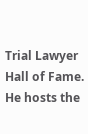Trial Lawyer Hall of Fame. He hosts the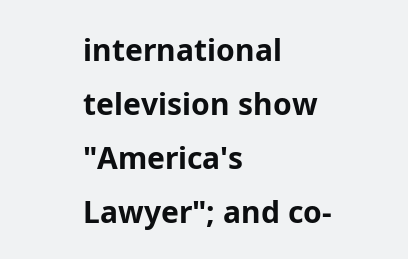international television show "America's Lawyer"; and co-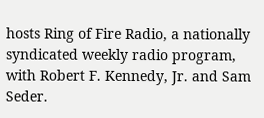hosts Ring of Fire Radio, a nationally syndicated weekly radio program, with Robert F. Kennedy, Jr. and Sam Seder.